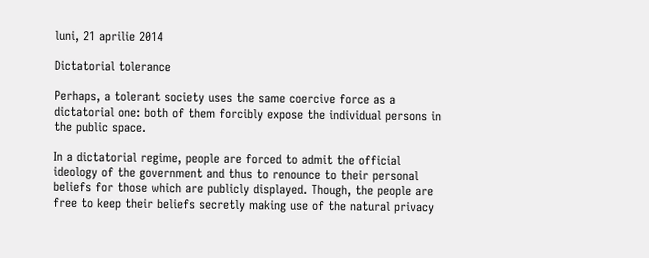luni, 21 aprilie 2014

Dictatorial tolerance

Perhaps, a tolerant society uses the same coercive force as a dictatorial one: both of them forcibly expose the individual persons in the public space.

In a dictatorial regime, people are forced to admit the official ideology of the government and thus to renounce to their personal beliefs for those which are publicly displayed. Though, the people are free to keep their beliefs secretly making use of the natural privacy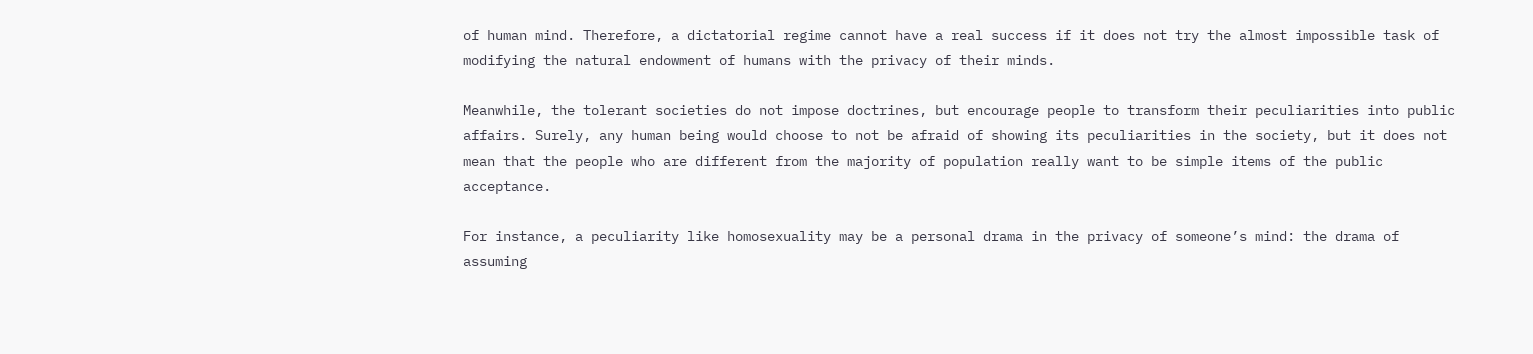of human mind. Therefore, a dictatorial regime cannot have a real success if it does not try the almost impossible task of modifying the natural endowment of humans with the privacy of their minds.

Meanwhile, the tolerant societies do not impose doctrines, but encourage people to transform their peculiarities into public affairs. Surely, any human being would choose to not be afraid of showing its peculiarities in the society, but it does not mean that the people who are different from the majority of population really want to be simple items of the public acceptance.

For instance, a peculiarity like homosexuality may be a personal drama in the privacy of someone’s mind: the drama of assuming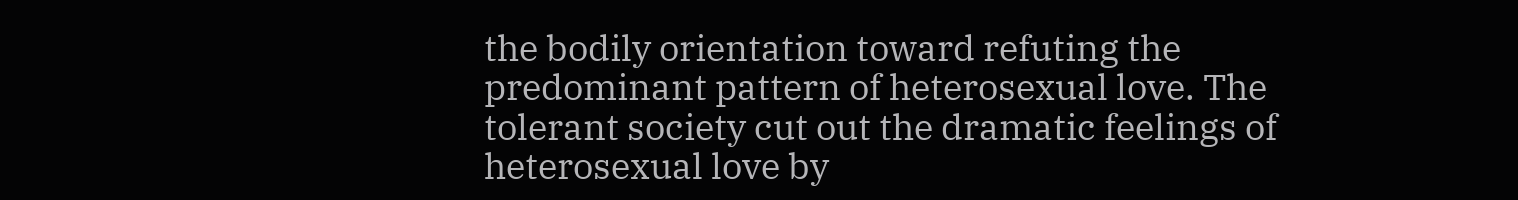the bodily orientation toward refuting the predominant pattern of heterosexual love. The tolerant society cut out the dramatic feelings of heterosexual love by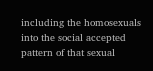including the homosexuals into the social accepted pattern of that sexual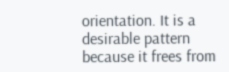orientation. It is a desirable pattern because it frees from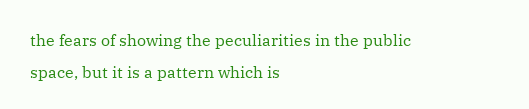the fears of showing the peculiarities in the public space, but it is a pattern which is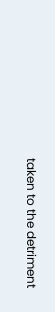taken to the detriment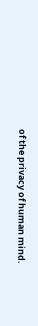of the privacy of human mind.